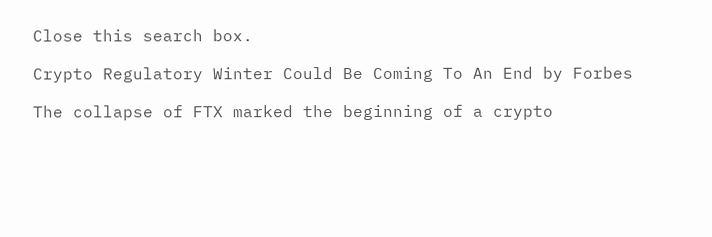Close this search box.

Crypto Regulatory Winter Could Be Coming To An End by Forbes

The collapse of FTX marked the beginning of a crypto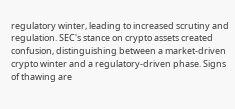regulatory winter, leading to increased scrutiny and regulation. SEC's stance on crypto assets created confusion, distinguishing between a market-driven crypto winter and a regulatory-driven phase. Signs of thawing are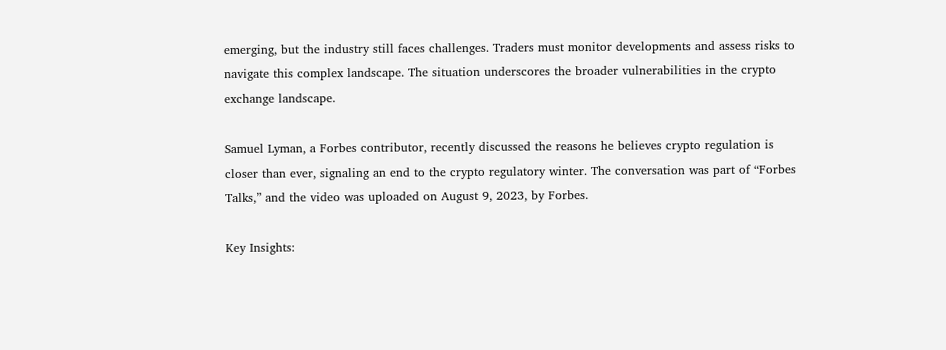emerging, but the industry still faces challenges. Traders must monitor developments and assess risks to navigate this complex landscape. The situation underscores the broader vulnerabilities in the crypto exchange landscape.

Samuel Lyman, a Forbes contributor, recently discussed the reasons he believes crypto regulation is closer than ever, signaling an end to the crypto regulatory winter. The conversation was part of “Forbes Talks,” and the video was uploaded on August 9, 2023, by Forbes.

Key Insights: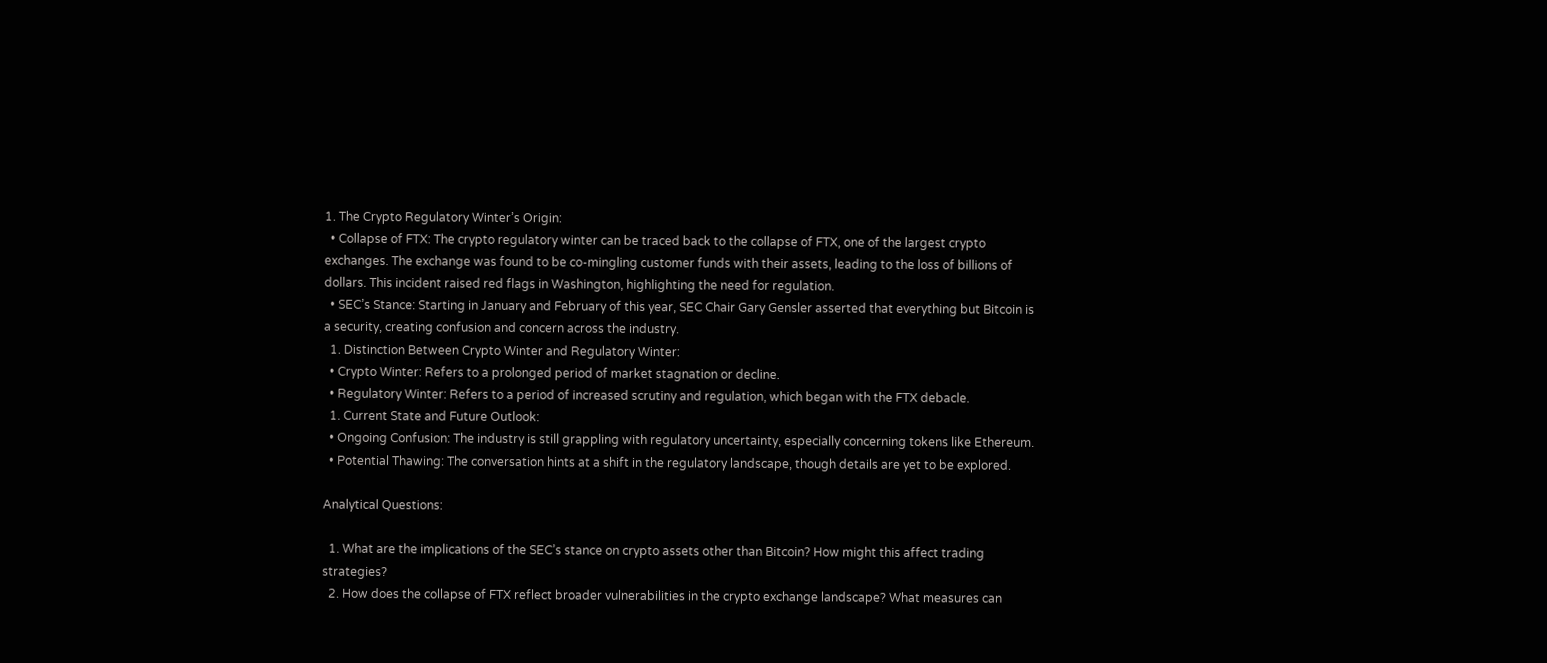1. The Crypto Regulatory Winter’s Origin:
  • Collapse of FTX: The crypto regulatory winter can be traced back to the collapse of FTX, one of the largest crypto exchanges. The exchange was found to be co-mingling customer funds with their assets, leading to the loss of billions of dollars. This incident raised red flags in Washington, highlighting the need for regulation.
  • SEC’s Stance: Starting in January and February of this year, SEC Chair Gary Gensler asserted that everything but Bitcoin is a security, creating confusion and concern across the industry.
  1. Distinction Between Crypto Winter and Regulatory Winter:
  • Crypto Winter: Refers to a prolonged period of market stagnation or decline.
  • Regulatory Winter: Refers to a period of increased scrutiny and regulation, which began with the FTX debacle.
  1. Current State and Future Outlook:
  • Ongoing Confusion: The industry is still grappling with regulatory uncertainty, especially concerning tokens like Ethereum.
  • Potential Thawing: The conversation hints at a shift in the regulatory landscape, though details are yet to be explored.

Analytical Questions:

  1. What are the implications of the SEC’s stance on crypto assets other than Bitcoin? How might this affect trading strategies?
  2. How does the collapse of FTX reflect broader vulnerabilities in the crypto exchange landscape? What measures can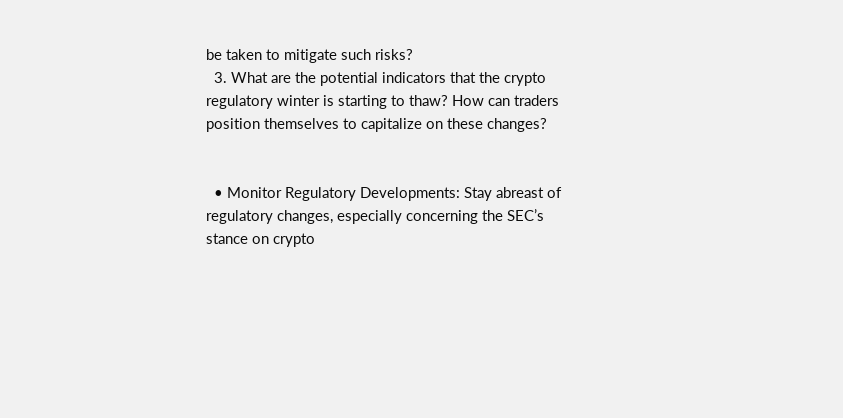be taken to mitigate such risks?
  3. What are the potential indicators that the crypto regulatory winter is starting to thaw? How can traders position themselves to capitalize on these changes?


  • Monitor Regulatory Developments: Stay abreast of regulatory changes, especially concerning the SEC’s stance on crypto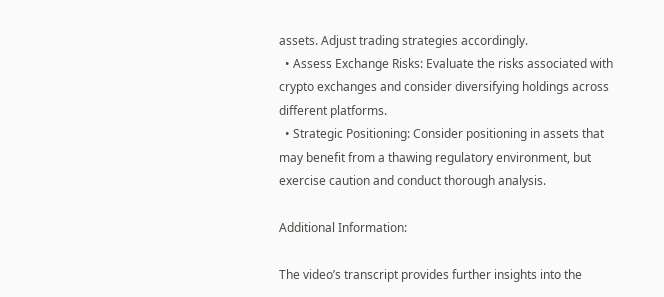assets. Adjust trading strategies accordingly.
  • Assess Exchange Risks: Evaluate the risks associated with crypto exchanges and consider diversifying holdings across different platforms.
  • Strategic Positioning: Consider positioning in assets that may benefit from a thawing regulatory environment, but exercise caution and conduct thorough analysis.

Additional Information:

The video’s transcript provides further insights into the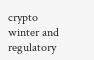crypto winter and regulatory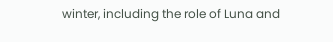winter, including the role of Luna and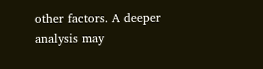other factors. A deeper analysis may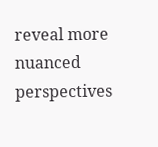reveal more nuanced perspectives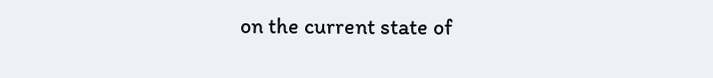on the current state of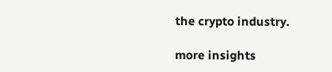the crypto industry.

more insights